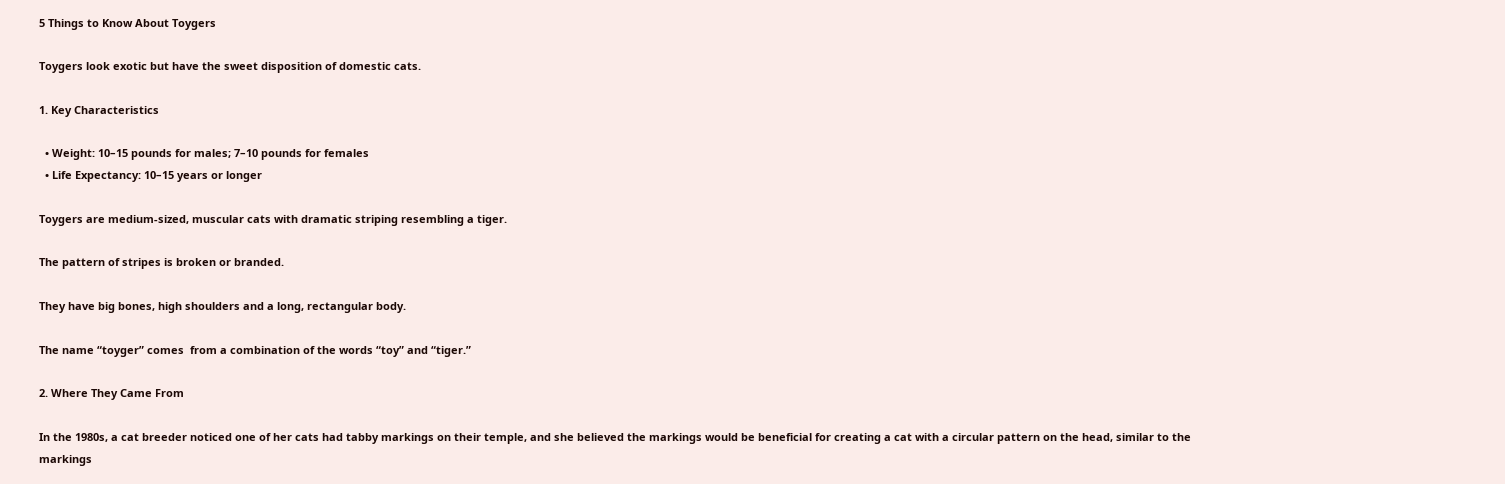5 Things to Know About Toygers

Toygers look exotic but have the sweet disposition of domestic cats.

1. Key Characteristics

  • Weight: 10–15 pounds for males; 7–10 pounds for females
  • Life Expectancy: 10–15 years or longer

Toygers are medium-sized, muscular cats with dramatic striping resembling a tiger.

The pattern of stripes is broken or branded.

They have big bones, high shoulders and a long, rectangular body.

The name “toyger” comes  from a combination of the words “toy” and “tiger.”

2. Where They Came From

In the 1980s, a cat breeder noticed one of her cats had tabby markings on their temple, and she believed the markings would be beneficial for creating a cat with a circular pattern on the head, similar to the markings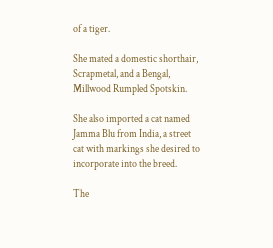of a tiger.

She mated a domestic shorthair, Scrapmetal, and a Bengal, Millwood Rumpled Spotskin.

She also imported a cat named Jamma Blu from India, a street cat with markings she desired to incorporate into the breed.

The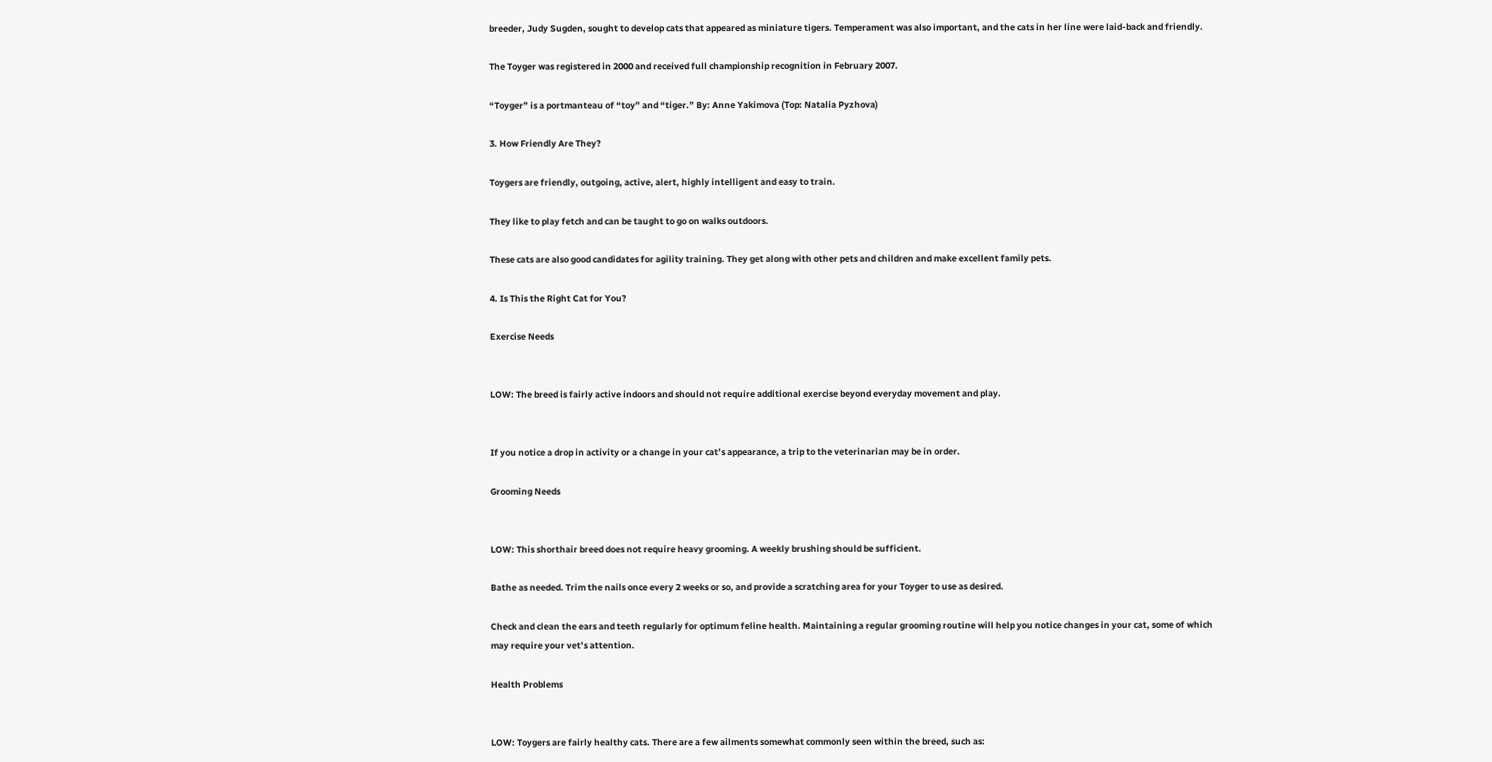breeder, Judy Sugden, sought to develop cats that appeared as miniature tigers. Temperament was also important, and the cats in her line were laid-back and friendly.

The Toyger was registered in 2000 and received full championship recognition in February 2007.

“Toyger” is a portmanteau of “toy” and “tiger.” By: Anne Yakimova (Top: Natalia Pyzhova)

3. How Friendly Are They?

Toygers are friendly, outgoing, active, alert, highly intelligent and easy to train.

They like to play fetch and can be taught to go on walks outdoors.

These cats are also good candidates for agility training. They get along with other pets and children and make excellent family pets.

4. Is This the Right Cat for You?

Exercise Needs


LOW: The breed is fairly active indoors and should not require additional exercise beyond everyday movement and play.


If you notice a drop in activity or a change in your cat’s appearance, a trip to the veterinarian may be in order.

Grooming Needs


LOW: This shorthair breed does not require heavy grooming. A weekly brushing should be sufficient.

Bathe as needed. Trim the nails once every 2 weeks or so, and provide a scratching area for your Toyger to use as desired.

Check and clean the ears and teeth regularly for optimum feline health. Maintaining a regular grooming routine will help you notice changes in your cat, some of which may require your vet’s attention.

Health Problems


LOW: Toygers are fairly healthy cats. There are a few ailments somewhat commonly seen within the breed, such as: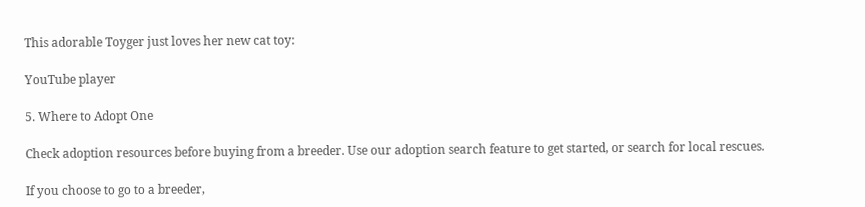This adorable Toyger just loves her new cat toy:

YouTube player

5. Where to Adopt One

Check adoption resources before buying from a breeder. Use our adoption search feature to get started, or search for local rescues.

If you choose to go to a breeder,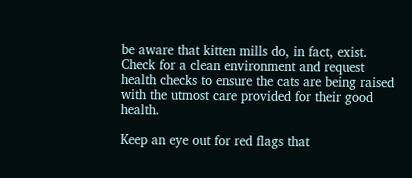be aware that kitten mills do, in fact, exist. Check for a clean environment and request health checks to ensure the cats are being raised with the utmost care provided for their good health.

Keep an eye out for red flags that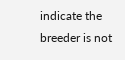indicate the breeder is not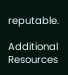reputable.

Additional Resources